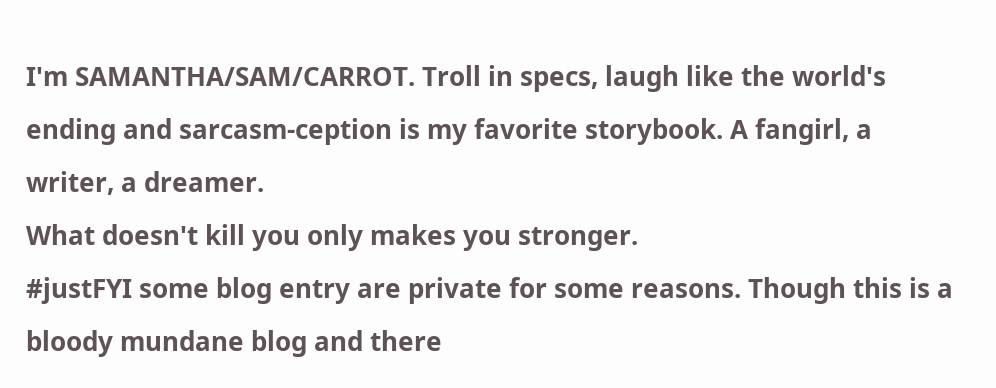I'm SAMANTHA/SAM/CARROT. Troll in specs, laugh like the world's ending and sarcasm-ception is my favorite storybook. A fangirl, a writer, a dreamer.
What doesn't kill you only makes you stronger.
#justFYI some blog entry are private for some reasons. Though this is a bloody mundane blog and there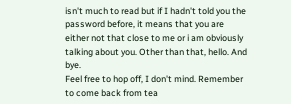isn't much to read but if I hadn't told you the password before, it means that you are either not that close to me or i am obviously talking about you. Other than that, hello. And bye.
Feel free to hop off, I don't mind. Remember to come back from tea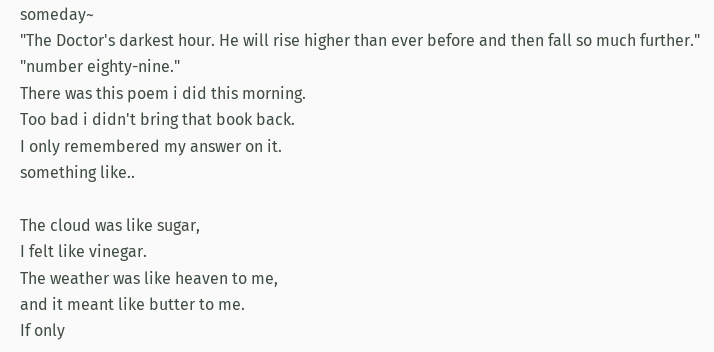someday~
"The Doctor's darkest hour. He will rise higher than ever before and then fall so much further."
"number eighty-nine."
There was this poem i did this morning.
Too bad i didn't bring that book back.
I only remembered my answer on it.
something like..

The cloud was like sugar,
I felt like vinegar.
The weather was like heaven to me,
and it meant like butter to me.
If only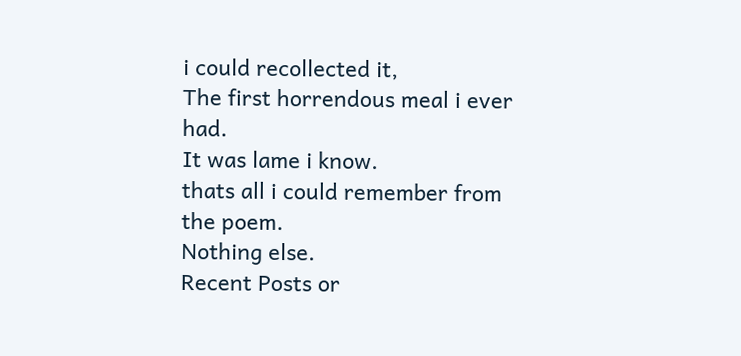i could recollected it,
The first horrendous meal i ever had.
It was lame i know.
thats all i could remember from the poem.
Nothing else.
Recent Posts or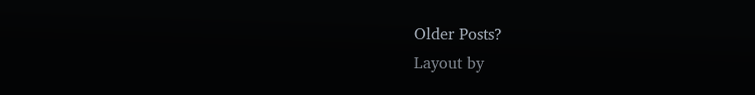Older Posts?
Layout by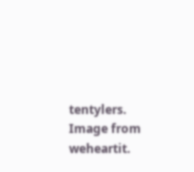tentylers. Image from weheartit.